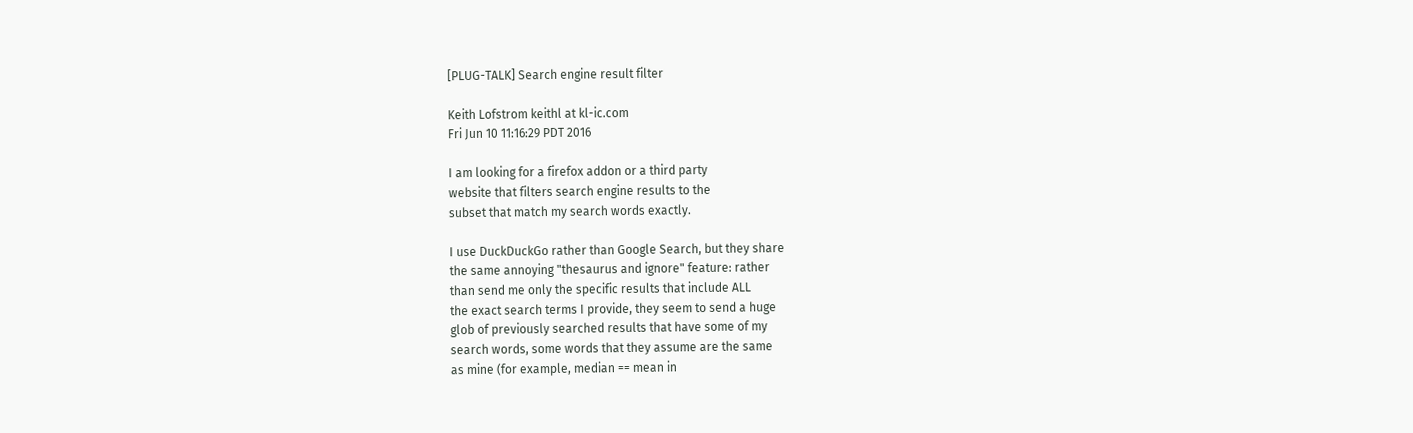[PLUG-TALK] Search engine result filter

Keith Lofstrom keithl at kl-ic.com
Fri Jun 10 11:16:29 PDT 2016

I am looking for a firefox addon or a third party
website that filters search engine results to the
subset that match my search words exactly.

I use DuckDuckGo rather than Google Search, but they share
the same annoying "thesaurus and ignore" feature: rather
than send me only the specific results that include ALL
the exact search terms I provide, they seem to send a huge
glob of previously searched results that have some of my
search words, some words that they assume are the same
as mine (for example, median == mean in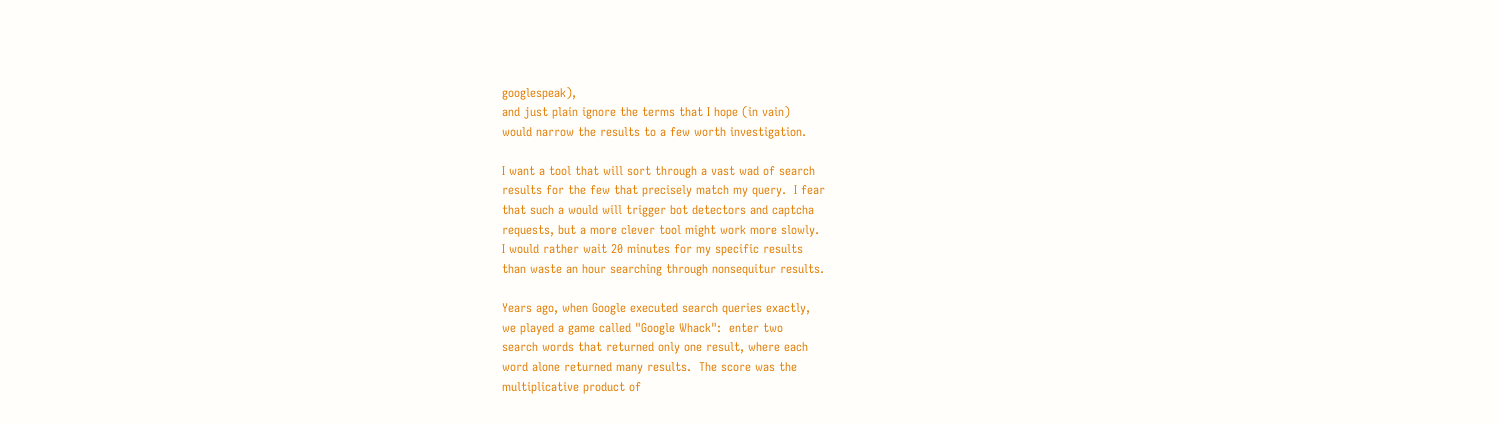googlespeak),
and just plain ignore the terms that I hope (in vain)
would narrow the results to a few worth investigation.

I want a tool that will sort through a vast wad of search
results for the few that precisely match my query.  I fear
that such a would will trigger bot detectors and captcha
requests, but a more clever tool might work more slowly.
I would rather wait 20 minutes for my specific results
than waste an hour searching through nonsequitur results.

Years ago, when Google executed search queries exactly,
we played a game called "Google Whack":  enter two
search words that returned only one result, where each
word alone returned many results.  The score was the
multiplicative product of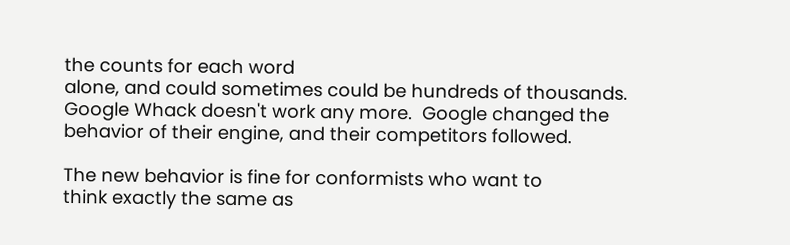the counts for each word
alone, and could sometimes could be hundreds of thousands.
Google Whack doesn't work any more.  Google changed the
behavior of their engine, and their competitors followed.

The new behavior is fine for conformists who want to
think exactly the same as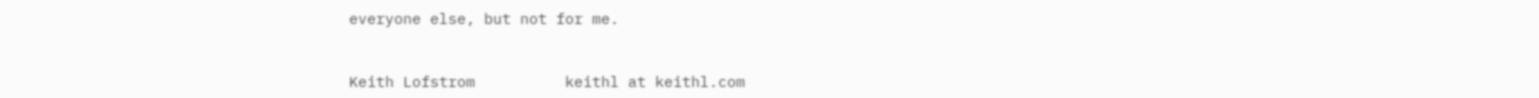everyone else, but not for me.


Keith Lofstrom          keithl at keithl.com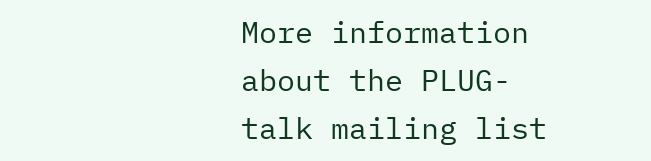More information about the PLUG-talk mailing list